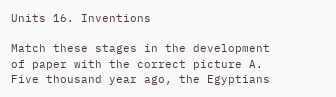Units 16. Inventions

Match these stages in the development of paper with the correct picture A. Five thousand year ago, the Egyptians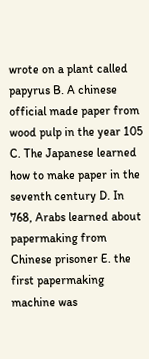wrote on a plant called papyrus B. A chinese official made paper from wood pulp in the year 105 C. The Japanese learned how to make paper in the seventh century D. In 768, Arabs learned about papermaking from Chinese prisoner E. the first papermaking machine was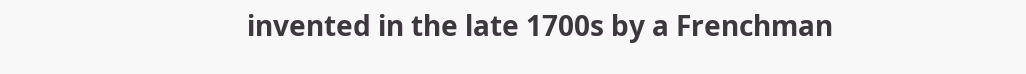invented in the late 1700s by a Frenchman